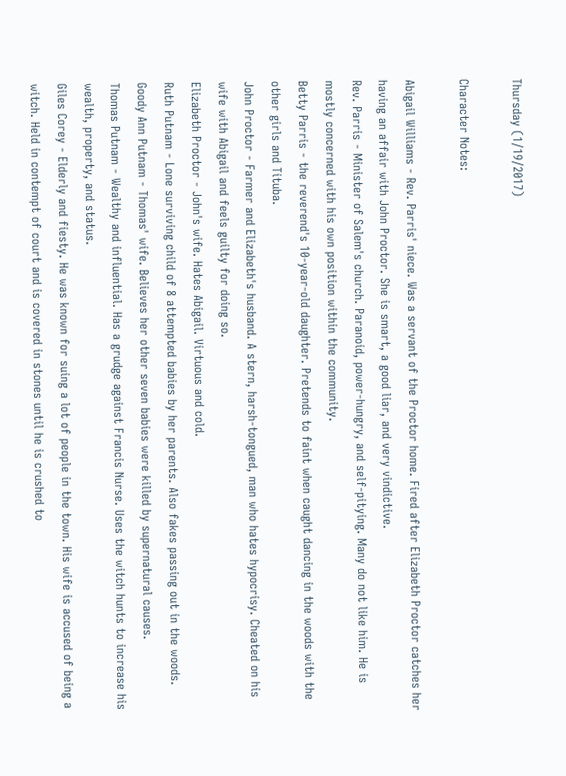Thursday (1/19/2017)

Character Notes:

Abigail Williams - Rev. Parris' niece. Was a servant of the Proctor home. Fired after Elizabeth Proctor catches her having an affair with John Proctor. She is smart, a good liar, and very vindictive.
Rev. Parris - Minister of Salem's church. Paranoid, power-hungry, and self-pitying. Many do not like him. He is mostly concerned with his own position within the community.
Betty Parris - the reverend's 10-year-old daughter. Pretends to faint when caught dancing in the woods with the other girls and Tituba.
John Proctor - Farmer and Elizabeth's husband. A stern, harsh-tongued, man who hates hypocrisy. Cheated on his wife with Abigail and feels guilty for doing so.
Elizabeth Proctor - John's wife. Hates Abigail. Virtuous and cold.
Ruth Putnam - Lone surviving child of 8 attempted babies by her parents. Also fakes passing out in the woods.
Goody Ann Putnam - Thomas' wife. Believes her other seven babies were killed by supernatural causes.
Thomas Putnam - Wealthy and influential. Has a grudge against Francis Nurse. Uses the witch hunts to increase his wealth, property, and status.
Giles Corey - Elderly and fiesty. He was known for suing a lot of people in the town. His wife is accused of being a witch. Held in contempt of court and is covered in stones until he is crushed to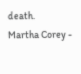death.
Martha Corey -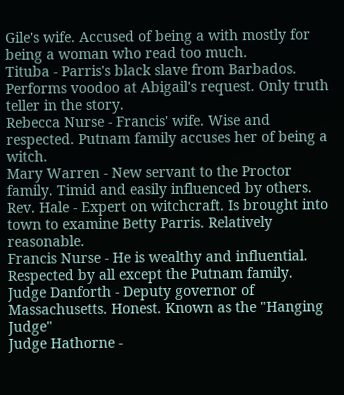Gile's wife. Accused of being a with mostly for being a woman who read too much.
Tituba - Parris's black slave from Barbados. Performs voodoo at Abigail's request. Only truth teller in the story.
Rebecca Nurse - Francis' wife. Wise and respected. Putnam family accuses her of being a witch.
Mary Warren - New servant to the Proctor family. Timid and easily influenced by others.
Rev. Hale - Expert on witchcraft. Is brought into town to examine Betty Parris. Relatively reasonable.
Francis Nurse - He is wealthy and influential. Respected by all except the Putnam family.
Judge Danforth - Deputy governor of Massachusetts. Honest. Known as the "Hanging Judge"
Judge Hathorne -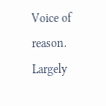Voice of reason. Largely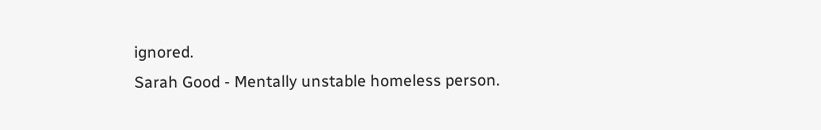ignored.
Sarah Good - Mentally unstable homeless person.